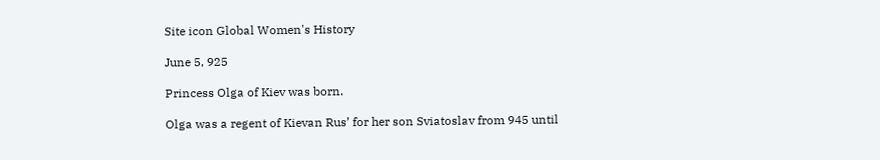Site icon Global Women's History

June 5, 925

Princess Olga of Kiev was born.

Olga was a regent of Kievan Rus’ for her son Sviatoslav from 945 until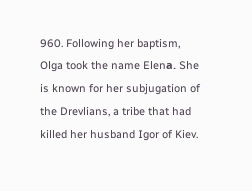960. Following her baptism, Olga took the name Elenа. She is known for her subjugation of the Drevlians, a tribe that had killed her husband Igor of Kiev.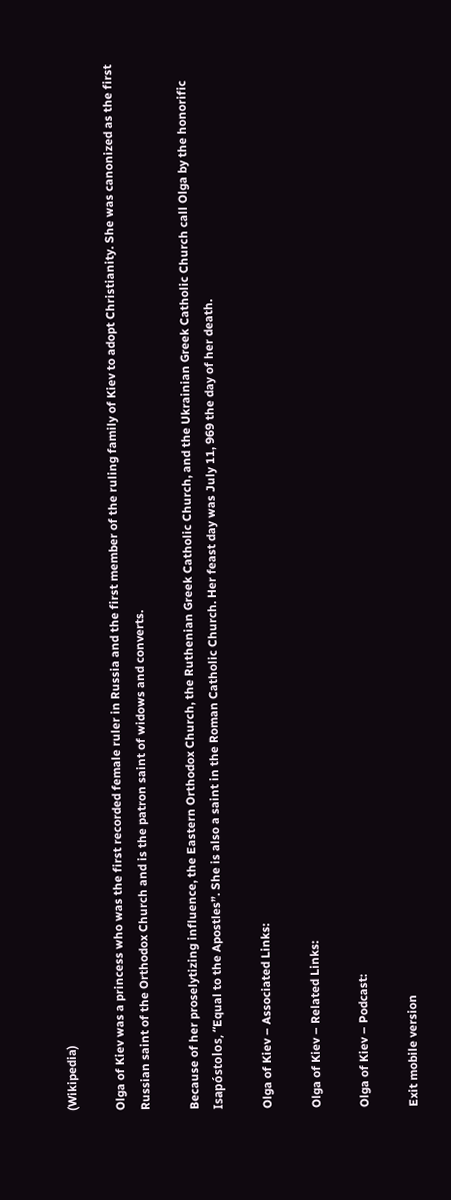(Wikipedia)

Olga of Kiev was a princess who was the first recorded female ruler in Russia and the first member of the ruling family of Kiev to adopt Christianity. She was canonized as the first Russian saint of the Orthodox Church and is the patron saint of widows and converts.

Because of her proselytizing influence, the Eastern Orthodox Church, the Ruthenian Greek Catholic Church, and the Ukrainian Greek Catholic Church call Olga by the honorific Isapóstolos, “Equal to the Apostles”. She is also a saint in the Roman Catholic Church. Her feast day was July 11, 969 the day of her death.

Olga of Kiev – Associated Links:

Olga of Kiev – Related Links:

Olga of Kiev – Podcast:

Exit mobile version